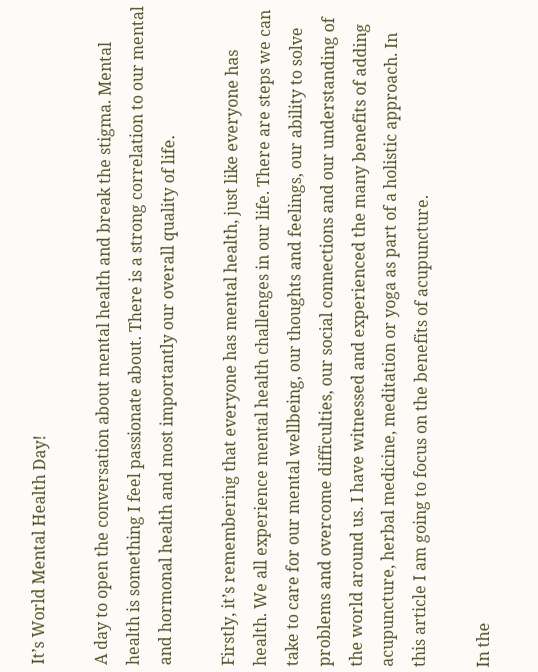It’s World Mental Health Day!

A day to open the conversation about mental health and break the stigma. Mental health is something I feel passionate about. There is a strong correlation to our mental and hormonal health and most importantly our overall quality of life.

Firstly, it’s remembering that everyone has mental health, just like everyone has health. We all experience mental health challenges in our life. There are steps we can take to care for our mental wellbeing, our thoughts and feelings, our ability to solve problems and overcome difficulties, our social connections and our understanding of the world around us. I have witnessed and experienced the many benefits of adding acupuncture, herbal medicine, meditation or yoga as part of a holistic approach. In this article I am going to focus on the benefits of acupuncture.

In the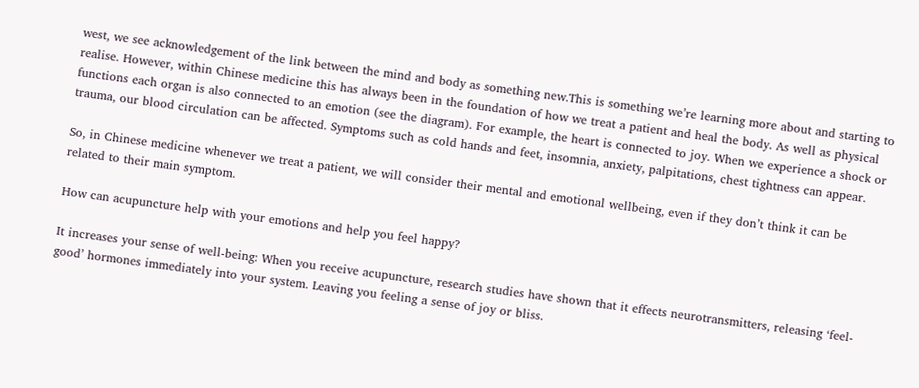west, we see acknowledgement of the link between the mind and body as something new.This is something we’re learning more about and starting to realise. However, within Chinese medicine this has always been in the foundation of how we treat a patient and heal the body. As well as physical functions each organ is also connected to an emotion (see the diagram). For example, the heart is connected to joy. When we experience a shock or trauma, our blood circulation can be affected. Symptoms such as cold hands and feet, insomnia, anxiety, palpitations, chest tightness can appear.

So, in Chinese medicine whenever we treat a patient, we will consider their mental and emotional wellbeing, even if they don’t think it can be related to their main symptom.

How can acupuncture help with your emotions and help you feel happy?

It increases your sense of well-being: When you receive acupuncture, research studies have shown that it effects neurotransmitters, releasing ‘feel-good’ hormones immediately into your system. Leaving you feeling a sense of joy or bliss.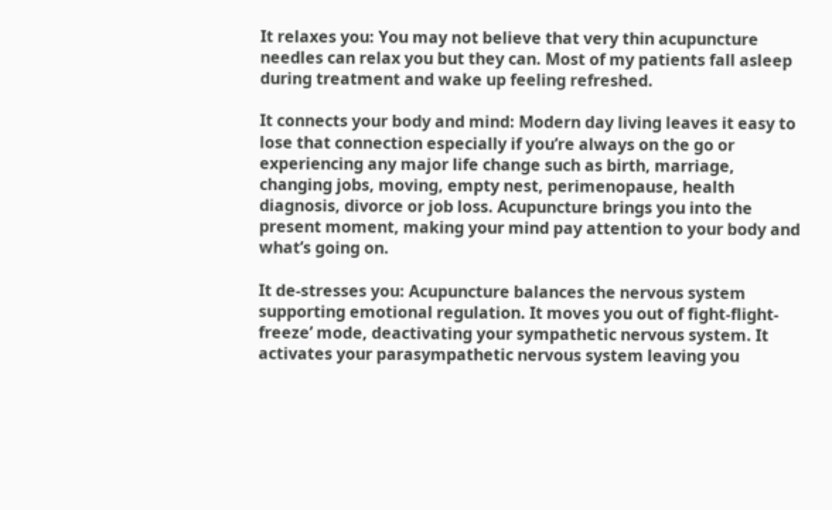It relaxes you: You may not believe that very thin acupuncture needles can relax you but they can. Most of my patients fall asleep during treatment and wake up feeling refreshed.

It connects your body and mind: Modern day living leaves it easy to lose that connection especially if you’re always on the go or experiencing any major life change such as birth, marriage, changing jobs, moving, empty nest, perimenopause, health diagnosis, divorce or job loss. Acupuncture brings you into the present moment, making your mind pay attention to your body and what’s going on.

It de-stresses you: Acupuncture balances the nervous system supporting emotional regulation. It moves you out of fight-flight-freeze’ mode, deactivating your sympathetic nervous system. It activates your parasympathetic nervous system leaving you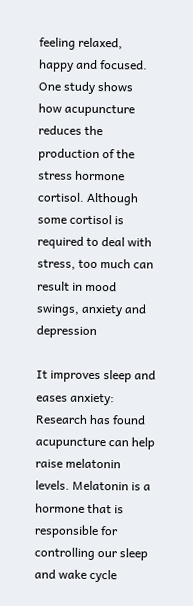feeling relaxed, happy and focused.  One study shows how acupuncture reduces the production of the stress hormone cortisol. Although some cortisol is required to deal with stress, too much can result in mood swings, anxiety and depression

It improves sleep and eases anxiety: Research has found acupuncture can help raise melatonin levels. Melatonin is a hormone that is responsible for controlling our sleep and wake cycle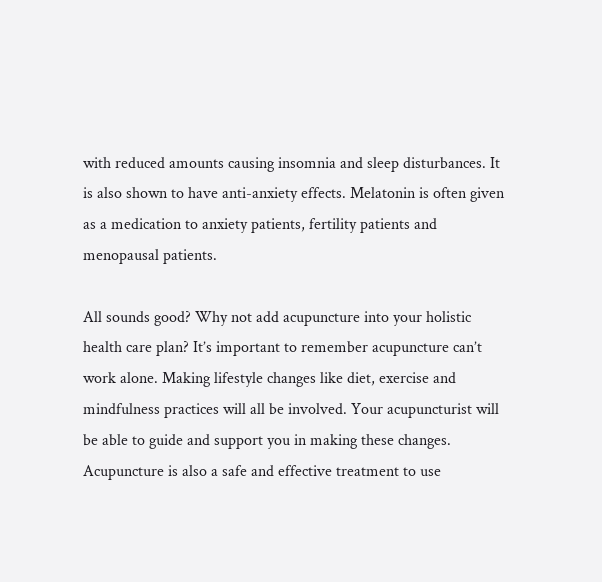with reduced amounts causing insomnia and sleep disturbances. It is also shown to have anti-anxiety effects. Melatonin is often given as a medication to anxiety patients, fertility patients and menopausal patients.

All sounds good? Why not add acupuncture into your holistic health care plan? It’s important to remember acupuncture can’t work alone. Making lifestyle changes like diet, exercise and mindfulness practices will all be involved. Your acupuncturist will be able to guide and support you in making these changes. Acupuncture is also a safe and effective treatment to use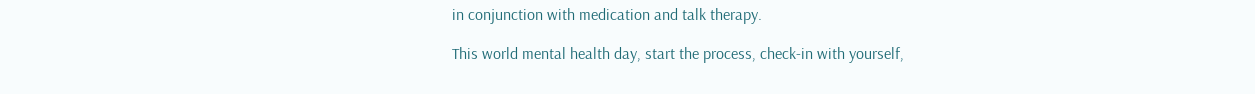in conjunction with medication and talk therapy.

This world mental health day, start the process, check-in with yourself,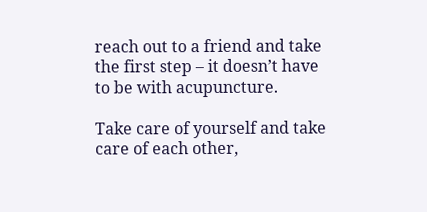reach out to a friend and take the first step – it doesn’t have to be with acupuncture.

Take care of yourself and take care of each other,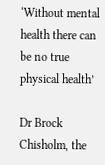‘Without mental health there can be no true physical health’

Dr Brock Chisholm, the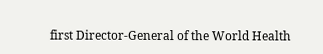first Director-General of the World Health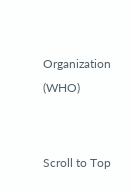Organization (WHO)


Scroll to Top